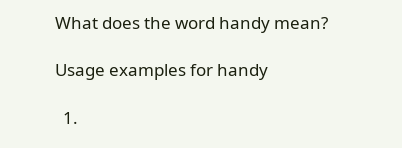What does the word handy mean?

Usage examples for handy

  1.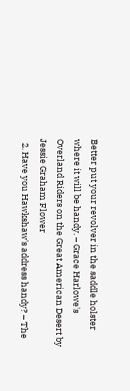Better put your revolver in the saddle holster where it will be handy. – Grace Harlowe's Overland Riders on the Great American Desert by Jessie Graham Flower
  2. Have you Hawkshaw's address handy? – The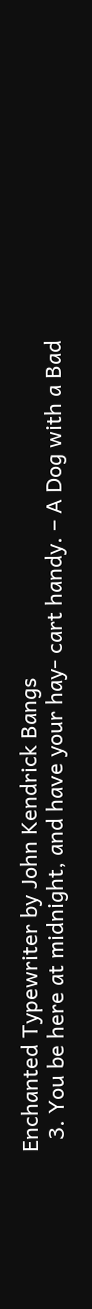Enchanted Typewriter by John Kendrick Bangs
  3. You be here at midnight, and have your hay- cart handy. – A Dog with a Bad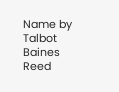Name by Talbot Baines Reed